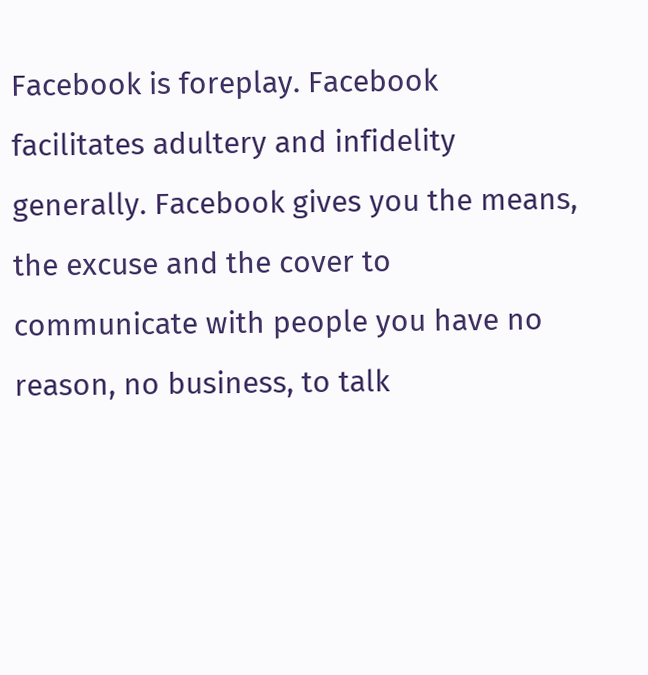Facebook is foreplay. Facebook facilitates adultery and infidelity generally. Facebook gives you the means, the excuse and the cover to communicate with people you have no reason, no business, to talk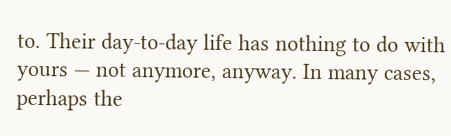to. Their day-to-day life has nothing to do with yours — not anymore, anyway. In many cases, perhaps the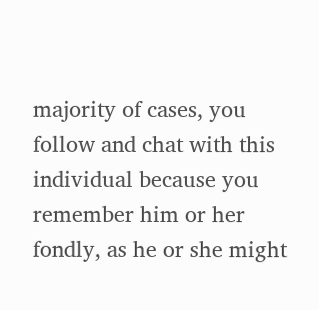majority of cases, you follow and chat with this individual because you remember him or her fondly, as he or she might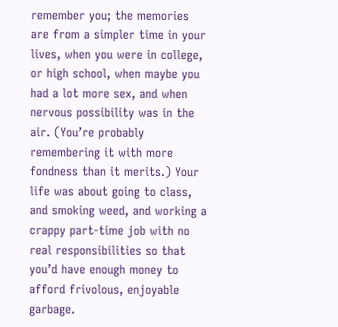remember you; the memories are from a simpler time in your lives, when you were in college, or high school, when maybe you had a lot more sex, and when nervous possibility was in the air. (You’re probably remembering it with more fondness than it merits.) Your life was about going to class, and smoking weed, and working a crappy part-time job with no real responsibilities so that you’d have enough money to afford frivolous, enjoyable garbage.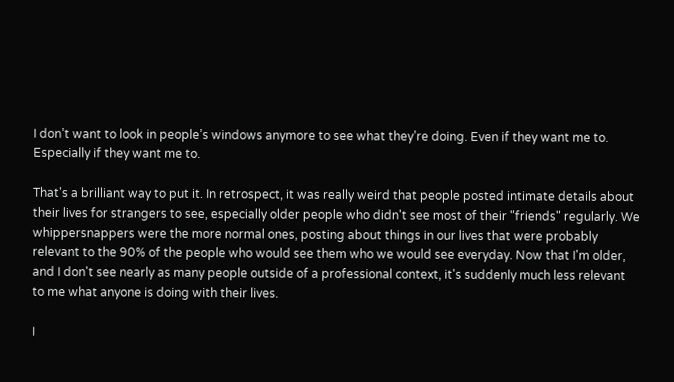I don’t want to look in people’s windows anymore to see what they’re doing. Even if they want me to. Especially if they want me to.

That's a brilliant way to put it. In retrospect, it was really weird that people posted intimate details about their lives for strangers to see, especially older people who didn't see most of their "friends" regularly. We whippersnappers were the more normal ones, posting about things in our lives that were probably relevant to the 90% of the people who would see them who we would see everyday. Now that I'm older, and I don't see nearly as many people outside of a professional context, it's suddenly much less relevant to me what anyone is doing with their lives.

I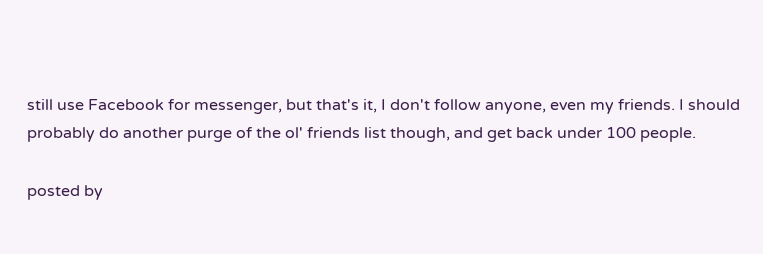still use Facebook for messenger, but that's it, I don't follow anyone, even my friends. I should probably do another purge of the ol' friends list though, and get back under 100 people.

posted by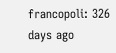francopoli: 326 days ago